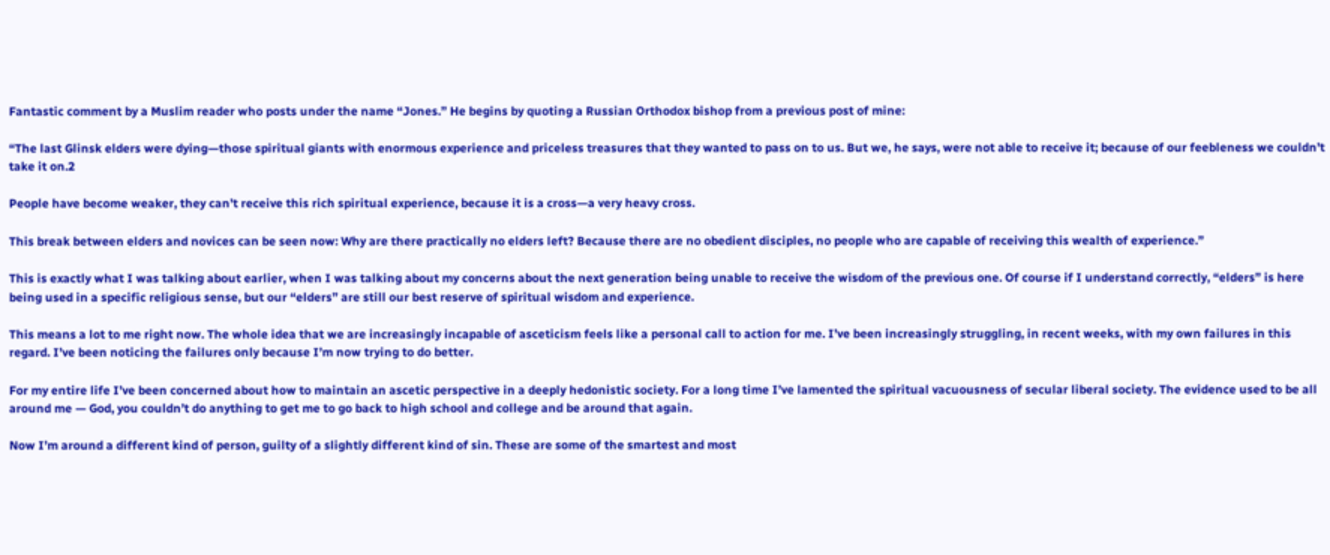Fantastic comment by a Muslim reader who posts under the name “Jones.” He begins by quoting a Russian Orthodox bishop from a previous post of mine:

“The last Glinsk elders were dying—those spiritual giants with enormous experience and priceless treasures that they wanted to pass on to us. But we, he says, were not able to receive it; because of our feebleness we couldn’t take it on.2

People have become weaker, they can’t receive this rich spiritual experience, because it is a cross—a very heavy cross.

This break between elders and novices can be seen now: Why are there practically no elders left? Because there are no obedient disciples, no people who are capable of receiving this wealth of experience.”

This is exactly what I was talking about earlier, when I was talking about my concerns about the next generation being unable to receive the wisdom of the previous one. Of course if I understand correctly, “elders” is here being used in a specific religious sense, but our “elders” are still our best reserve of spiritual wisdom and experience.

This means a lot to me right now. The whole idea that we are increasingly incapable of asceticism feels like a personal call to action for me. I’ve been increasingly struggling, in recent weeks, with my own failures in this regard. I’ve been noticing the failures only because I’m now trying to do better.

For my entire life I’ve been concerned about how to maintain an ascetic perspective in a deeply hedonistic society. For a long time I’ve lamented the spiritual vacuousness of secular liberal society. The evidence used to be all around me — God, you couldn’t do anything to get me to go back to high school and college and be around that again.

Now I’m around a different kind of person, guilty of a slightly different kind of sin. These are some of the smartest and most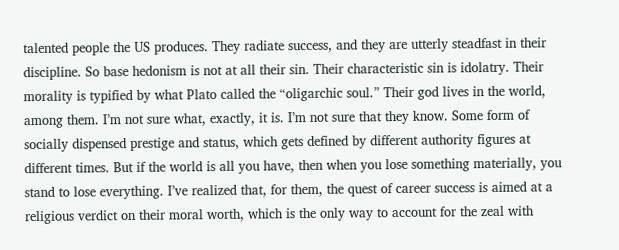talented people the US produces. They radiate success, and they are utterly steadfast in their discipline. So base hedonism is not at all their sin. Their characteristic sin is idolatry. Their morality is typified by what Plato called the “oligarchic soul.” Their god lives in the world, among them. I’m not sure what, exactly, it is. I’m not sure that they know. Some form of socially dispensed prestige and status, which gets defined by different authority figures at different times. But if the world is all you have, then when you lose something materially, you stand to lose everything. I’ve realized that, for them, the quest of career success is aimed at a religious verdict on their moral worth, which is the only way to account for the zeal with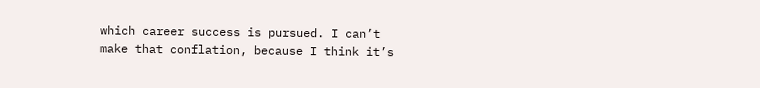which career success is pursued. I can’t make that conflation, because I think it’s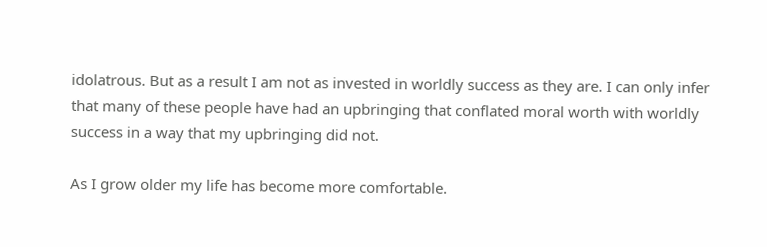idolatrous. But as a result I am not as invested in worldly success as they are. I can only infer that many of these people have had an upbringing that conflated moral worth with worldly success in a way that my upbringing did not.

As I grow older my life has become more comfortable.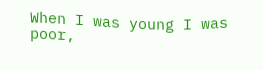When I was young I was poor,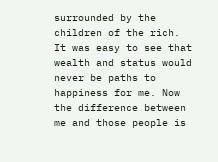surrounded by the children of the rich. It was easy to see that wealth and status would never be paths to happiness for me. Now the difference between me and those people is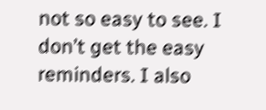not so easy to see. I don’t get the easy reminders. I also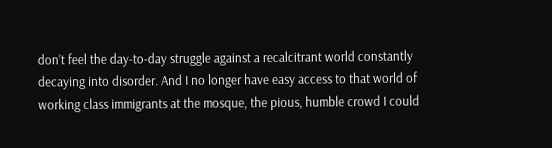don’t feel the day-to-day struggle against a recalcitrant world constantly decaying into disorder. And I no longer have easy access to that world of working class immigrants at the mosque, the pious, humble crowd I could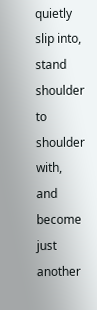quietly slip into, stand shoulder to shoulder with, and become just another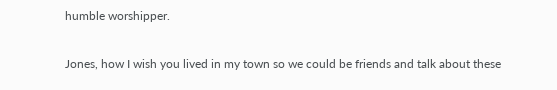humble worshipper.

Jones, how I wish you lived in my town so we could be friends and talk about these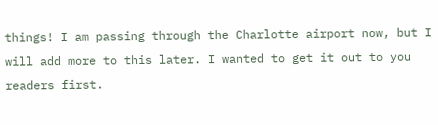things! I am passing through the Charlotte airport now, but I will add more to this later. I wanted to get it out to you readers first.